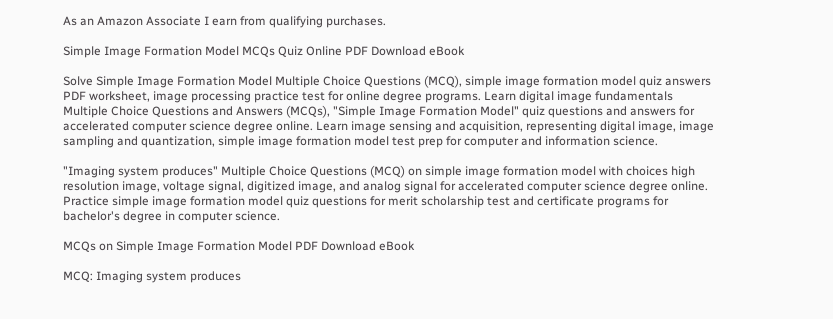As an Amazon Associate I earn from qualifying purchases.

Simple Image Formation Model MCQs Quiz Online PDF Download eBook

Solve Simple Image Formation Model Multiple Choice Questions (MCQ), simple image formation model quiz answers PDF worksheet, image processing practice test for online degree programs. Learn digital image fundamentals Multiple Choice Questions and Answers (MCQs), "Simple Image Formation Model" quiz questions and answers for accelerated computer science degree online. Learn image sensing and acquisition, representing digital image, image sampling and quantization, simple image formation model test prep for computer and information science.

"Imaging system produces" Multiple Choice Questions (MCQ) on simple image formation model with choices high resolution image, voltage signal, digitized image, and analog signal for accelerated computer science degree online. Practice simple image formation model quiz questions for merit scholarship test and certificate programs for bachelor's degree in computer science.

MCQs on Simple Image Formation Model PDF Download eBook

MCQ: Imaging system produces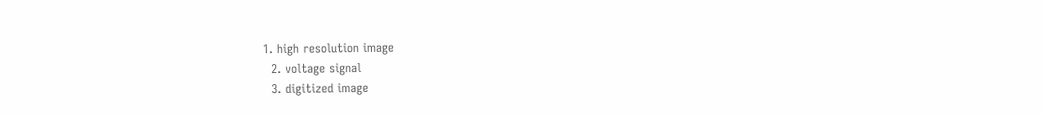1. high resolution image
  2. voltage signal
  3. digitized image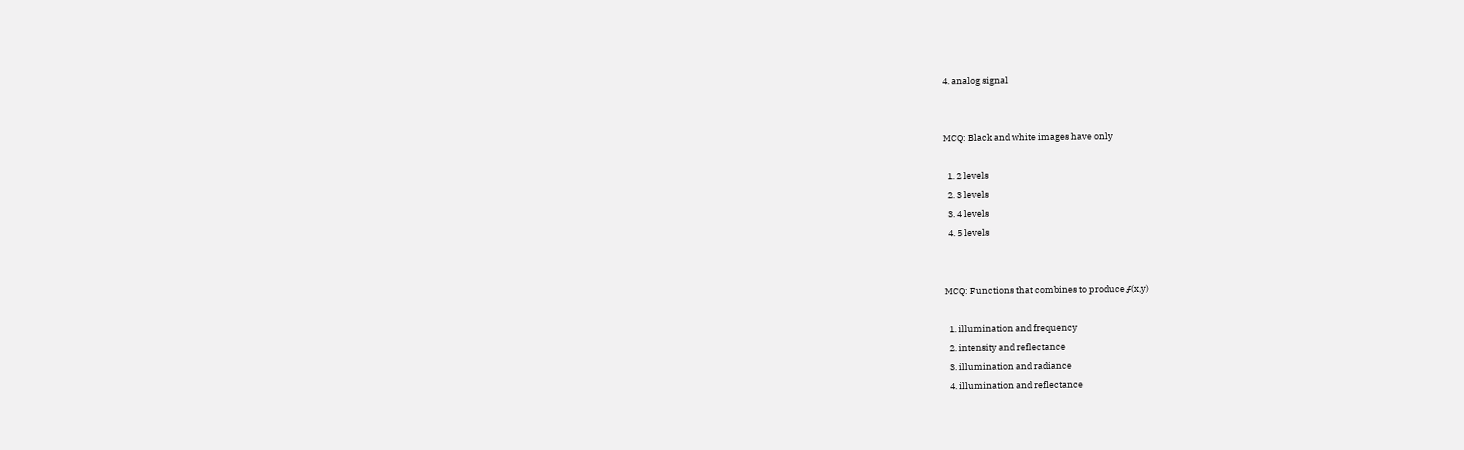4. analog signal


MCQ: Black and white images have only

  1. 2 levels
  2. 3 levels
  3. 4 levels
  4. 5 levels


MCQ: Functions that combines to produce ƒ(x,y)

  1. illumination and frequency
  2. intensity and reflectance
  3. illumination and radiance
  4. illumination and reflectance